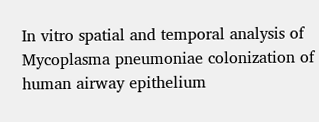In vitro spatial and temporal analysis of Mycoplasma pneumoniae colonization of human airway epithelium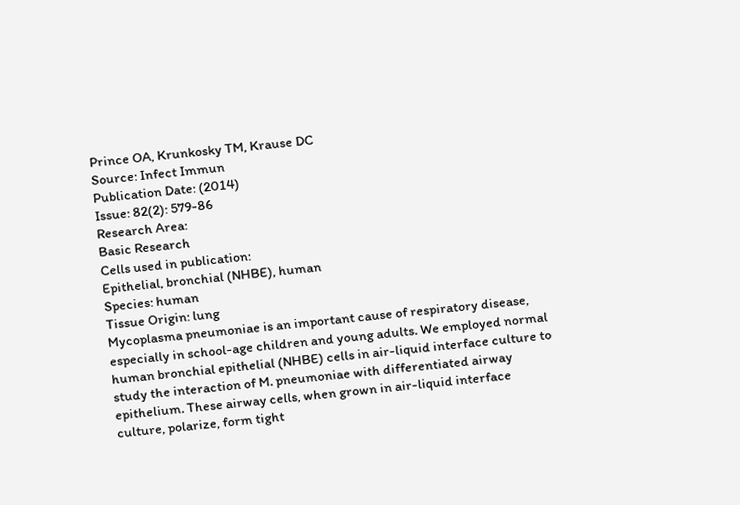Prince OA, Krunkosky TM, Krause DC
Source: Infect Immun
Publication Date: (2014)
Issue: 82(2): 579-86
Research Area:
Basic Research
Cells used in publication:
Epithelial, bronchial (NHBE), human
Species: human
Tissue Origin: lung
Mycoplasma pneumoniae is an important cause of respiratory disease, especially in school-age children and young adults. We employed normal human bronchial epithelial (NHBE) cells in air-liquid interface culture to study the interaction of M. pneumoniae with differentiated airway epithelium. These airway cells, when grown in air-liquid interface culture, polarize, form tight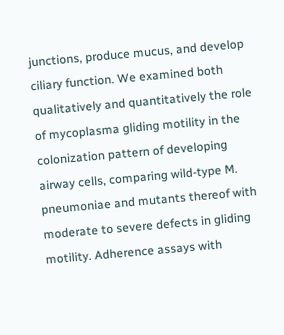junctions, produce mucus, and develop ciliary function. We examined both qualitatively and quantitatively the role of mycoplasma gliding motility in the colonization pattern of developing airway cells, comparing wild-type M. pneumoniae and mutants thereof with moderate to severe defects in gliding motility. Adherence assays with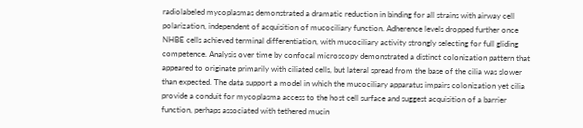radiolabeled mycoplasmas demonstrated a dramatic reduction in binding for all strains with airway cell polarization, independent of acquisition of mucociliary function. Adherence levels dropped further once NHBE cells achieved terminal differentiation, with mucociliary activity strongly selecting for full gliding competence. Analysis over time by confocal microscopy demonstrated a distinct colonization pattern that appeared to originate primarily with ciliated cells, but lateral spread from the base of the cilia was slower than expected. The data support a model in which the mucociliary apparatus impairs colonization yet cilia provide a conduit for mycoplasma access to the host cell surface and suggest acquisition of a barrier function, perhaps associated with tethered mucin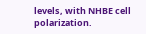levels, with NHBE cell polarization.